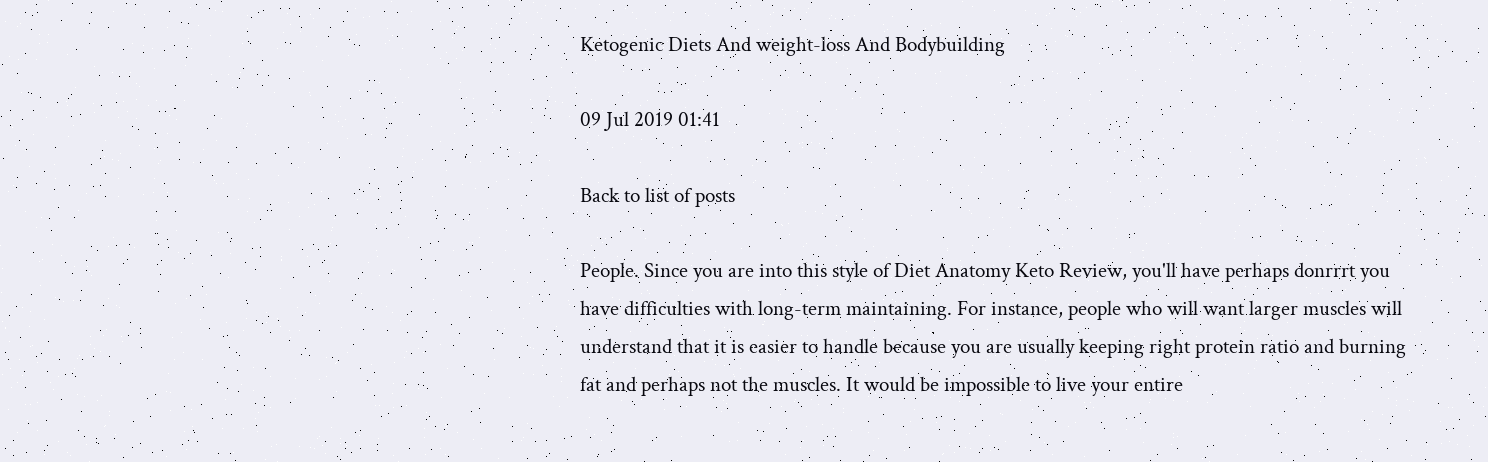Ketogenic Diets And weight-loss And Bodybuilding

09 Jul 2019 01:41

Back to list of posts

People. Since you are into this style of Diet Anatomy Keto Review, you'll have perhaps donrrrt you have difficulties with long-term maintaining. For instance, people who will want larger muscles will understand that it is easier to handle because you are usually keeping right protein ratio and burning fat and perhaps not the muscles. It would be impossible to live your entire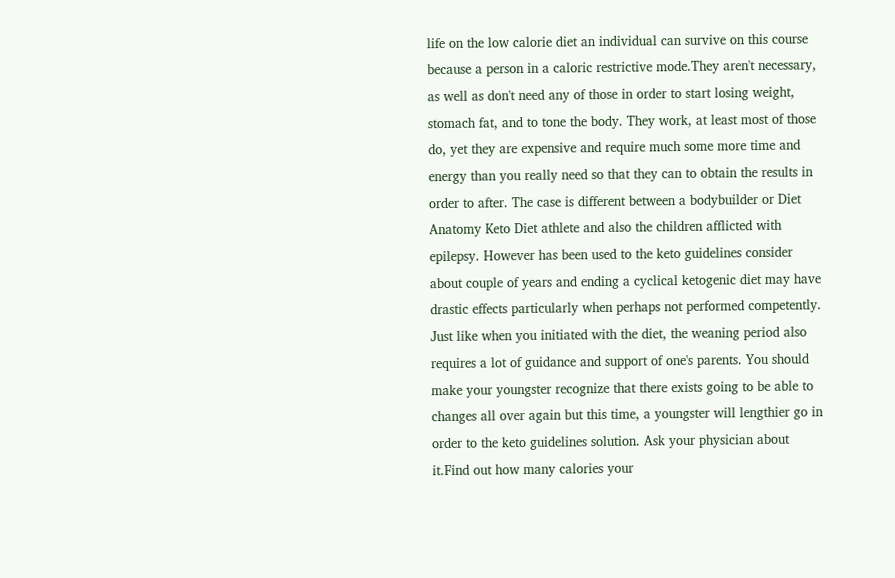life on the low calorie diet an individual can survive on this course because a person in a caloric restrictive mode.They aren't necessary, as well as don't need any of those in order to start losing weight, stomach fat, and to tone the body. They work, at least most of those do, yet they are expensive and require much some more time and energy than you really need so that they can to obtain the results in order to after. The case is different between a bodybuilder or Diet Anatomy Keto Diet athlete and also the children afflicted with epilepsy. However has been used to the keto guidelines consider about couple of years and ending a cyclical ketogenic diet may have drastic effects particularly when perhaps not performed competently. Just like when you initiated with the diet, the weaning period also requires a lot of guidance and support of one's parents. You should make your youngster recognize that there exists going to be able to changes all over again but this time, a youngster will lengthier go in order to the keto guidelines solution. Ask your physician about it.Find out how many calories your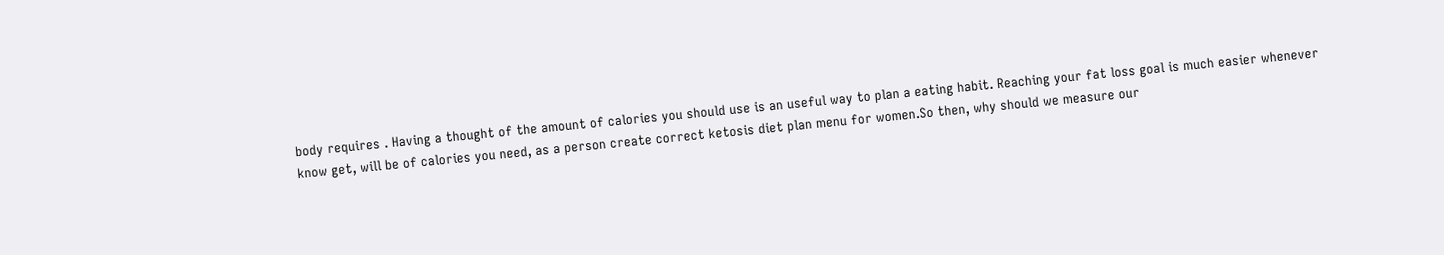body requires . Having a thought of the amount of calories you should use is an useful way to plan a eating habit. Reaching your fat loss goal is much easier whenever know get, will be of calories you need, as a person create correct ketosis diet plan menu for women.So then, why should we measure our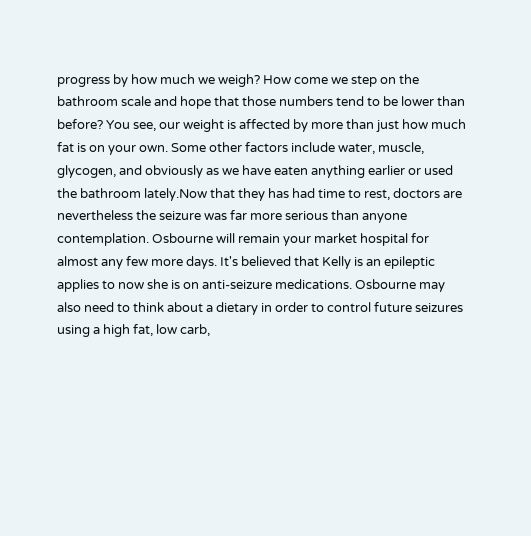progress by how much we weigh? How come we step on the bathroom scale and hope that those numbers tend to be lower than before? You see, our weight is affected by more than just how much fat is on your own. Some other factors include water, muscle, glycogen, and obviously as we have eaten anything earlier or used the bathroom lately.Now that they has had time to rest, doctors are nevertheless the seizure was far more serious than anyone contemplation. Osbourne will remain your market hospital for almost any few more days. It's believed that Kelly is an epileptic applies to now she is on anti-seizure medications. Osbourne may also need to think about a dietary in order to control future seizures using a high fat, low carb,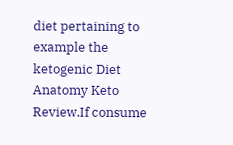diet pertaining to example the ketogenic Diet Anatomy Keto Review.If consume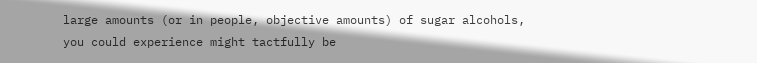large amounts (or in people, objective amounts) of sugar alcohols, you could experience might tactfully be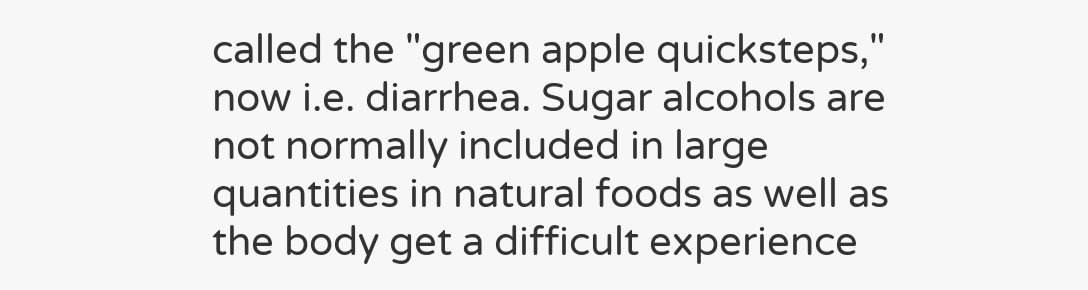called the "green apple quicksteps," now i.e. diarrhea. Sugar alcohols are not normally included in large quantities in natural foods as well as the body get a difficult experience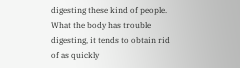digesting these kind of people. What the body has trouble digesting, it tends to obtain rid of as quickly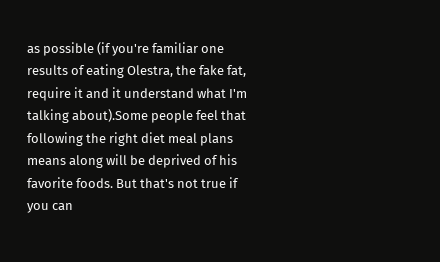as possible (if you're familiar one results of eating Olestra, the fake fat, require it and it understand what I'm talking about).Some people feel that following the right diet meal plans means along will be deprived of his favorite foods. But that's not true if you can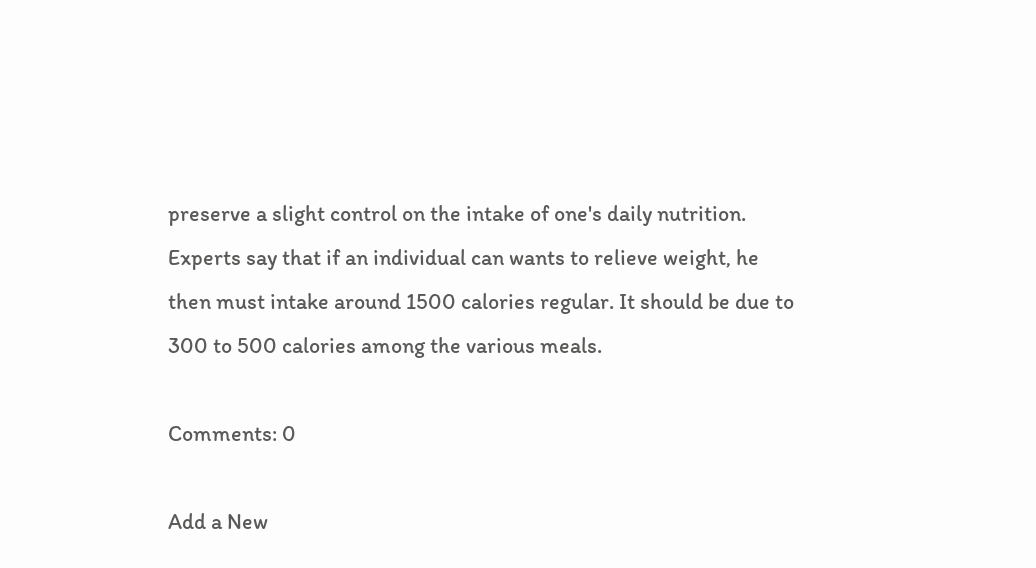preserve a slight control on the intake of one's daily nutrition. Experts say that if an individual can wants to relieve weight, he then must intake around 1500 calories regular. It should be due to 300 to 500 calories among the various meals.

Comments: 0

Add a New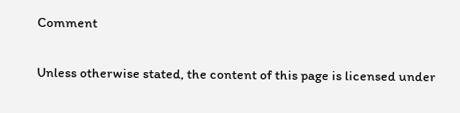Comment

Unless otherwise stated, the content of this page is licensed under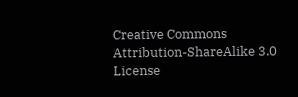Creative Commons Attribution-ShareAlike 3.0 License